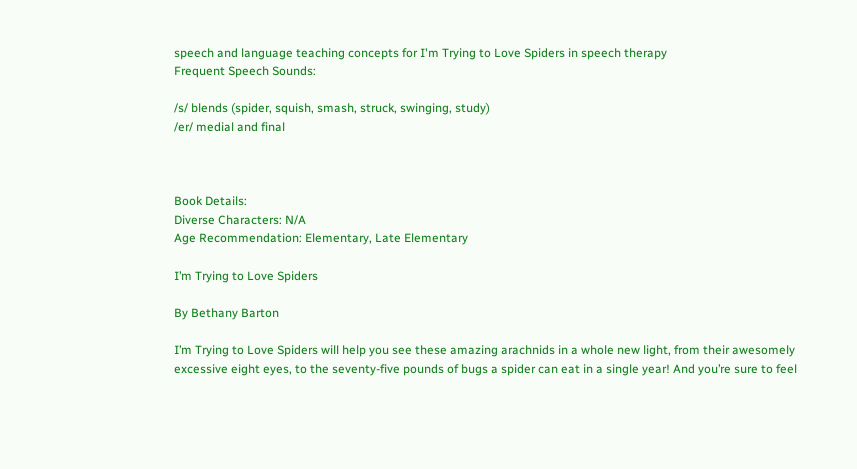speech and language teaching concepts for I'm Trying to Love Spiders in speech therapy
Frequent Speech Sounds:

/s/ blends (spider, squish, smash, struck, swinging, study)
/er/ medial and final



Book Details:
Diverse Characters: N/A
Age Recommendation: Elementary, Late Elementary

I’m Trying to Love Spiders

By Bethany Barton

I’m Trying to Love Spiders will help you see these amazing arachnids in a whole new light, from their awesomely excessive eight eyes, to the seventy-five pounds of bugs a spider can eat in a single year! And you’re sure to feel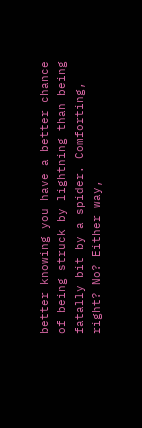better knowing you have a better chance of being struck by lightning than being fatally bit by a spider. Comforting, right? No? Either way,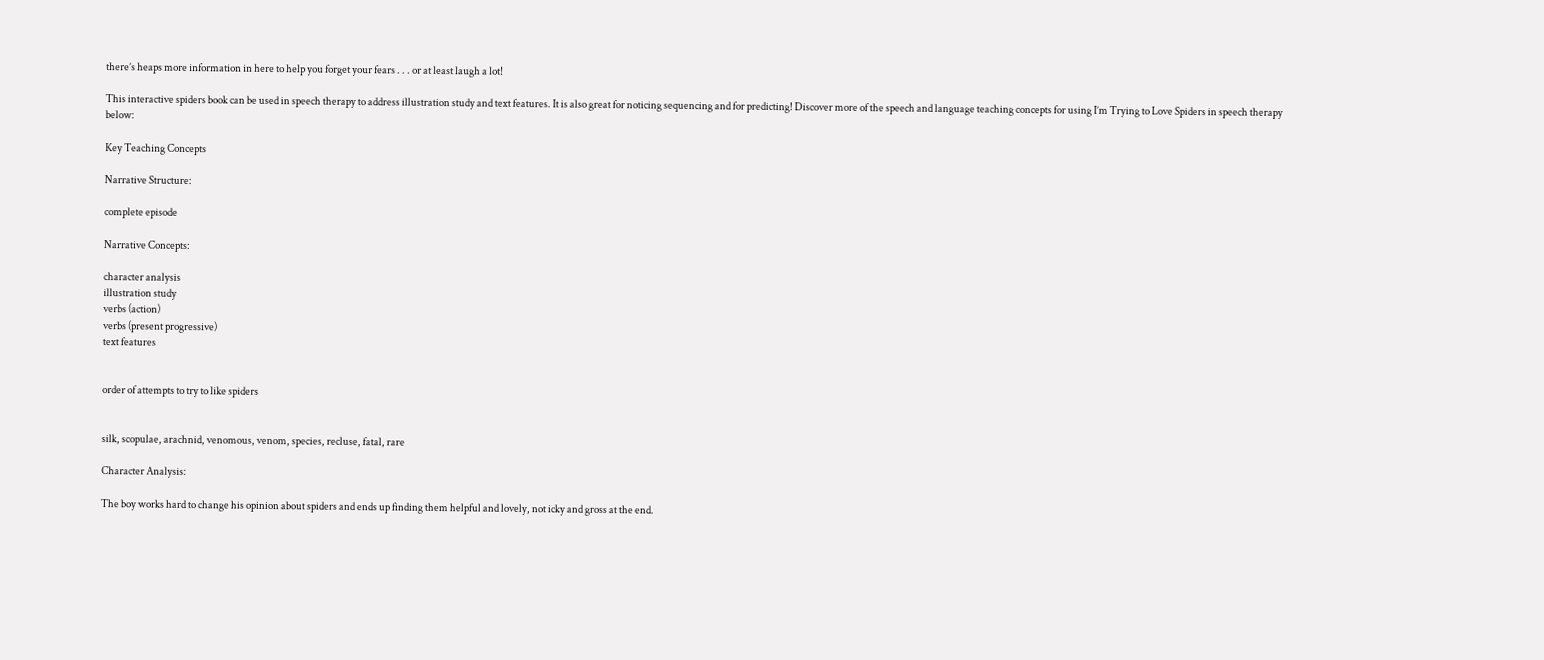there’s heaps more information in here to help you forget your fears . . . or at least laugh a lot!

This interactive spiders book can be used in speech therapy to address illustration study and text features. It is also great for noticing sequencing and for predicting! Discover more of the speech and language teaching concepts for using I’m Trying to Love Spiders in speech therapy below:

Key Teaching Concepts

Narrative Structure:

complete episode

Narrative Concepts:

character analysis
illustration study
verbs (action)
verbs (present progressive)
text features


order of attempts to try to like spiders


silk, scopulae, arachnid, venomous, venom, species, recluse, fatal, rare

Character Analysis:

The boy works hard to change his opinion about spiders and ends up finding them helpful and lovely, not icky and gross at the end.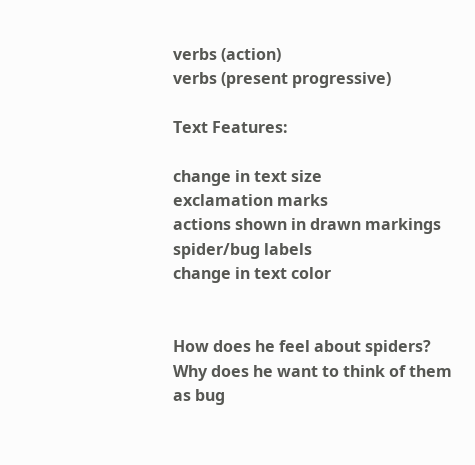verbs (action)
verbs (present progressive)

Text Features:

change in text size
exclamation marks
actions shown in drawn markings
spider/bug labels
change in text color


How does he feel about spiders?
Why does he want to think of them as bug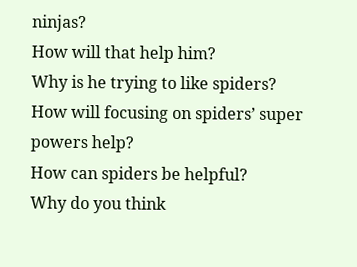ninjas?
How will that help him?
Why is he trying to like spiders?
How will focusing on spiders’ super powers help?
How can spiders be helpful?
Why do you think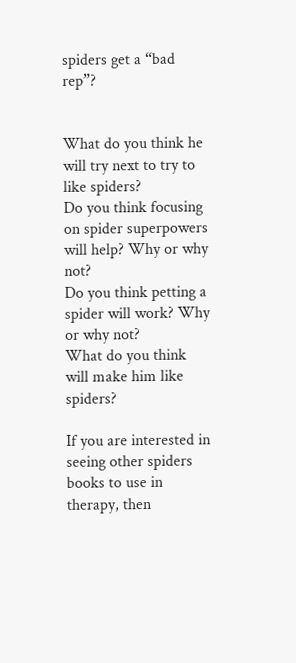spiders get a “bad rep”?


What do you think he will try next to try to like spiders?
Do you think focusing on spider superpowers will help? Why or why not?
Do you think petting a spider will work? Why or why not?
What do you think will make him like spiders?

If you are interested in seeing other spiders books to use in therapy, then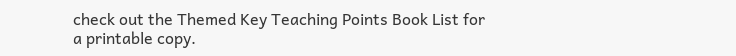check out the Themed Key Teaching Points Book List for a printable copy.